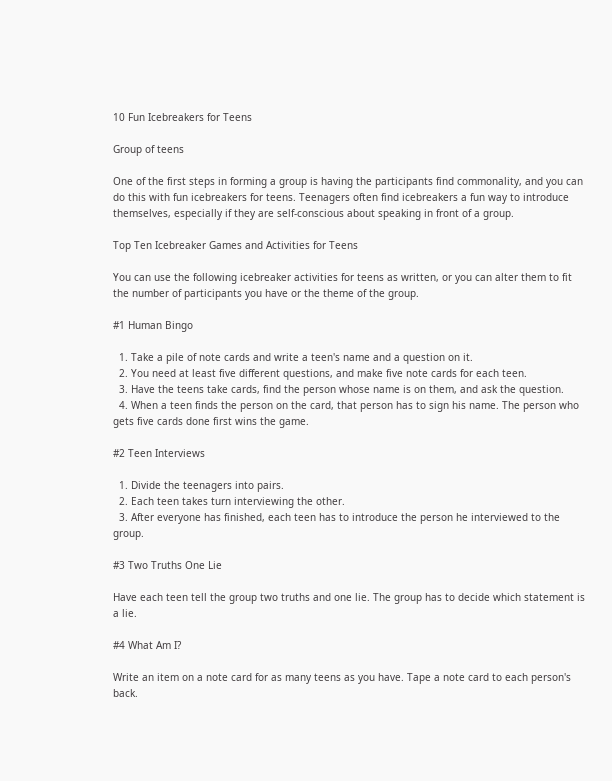10 Fun Icebreakers for Teens

Group of teens

One of the first steps in forming a group is having the participants find commonality, and you can do this with fun icebreakers for teens. Teenagers often find icebreakers a fun way to introduce themselves, especially if they are self-conscious about speaking in front of a group.

Top Ten Icebreaker Games and Activities for Teens

You can use the following icebreaker activities for teens as written, or you can alter them to fit the number of participants you have or the theme of the group.

#1 Human Bingo

  1. Take a pile of note cards and write a teen's name and a question on it.
  2. You need at least five different questions, and make five note cards for each teen.
  3. Have the teens take cards, find the person whose name is on them, and ask the question.
  4. When a teen finds the person on the card, that person has to sign his name. The person who gets five cards done first wins the game.

#2 Teen Interviews

  1. Divide the teenagers into pairs.
  2. Each teen takes turn interviewing the other.
  3. After everyone has finished, each teen has to introduce the person he interviewed to the group.

#3 Two Truths One Lie

Have each teen tell the group two truths and one lie. The group has to decide which statement is a lie.

#4 What Am I?

Write an item on a note card for as many teens as you have. Tape a note card to each person's back.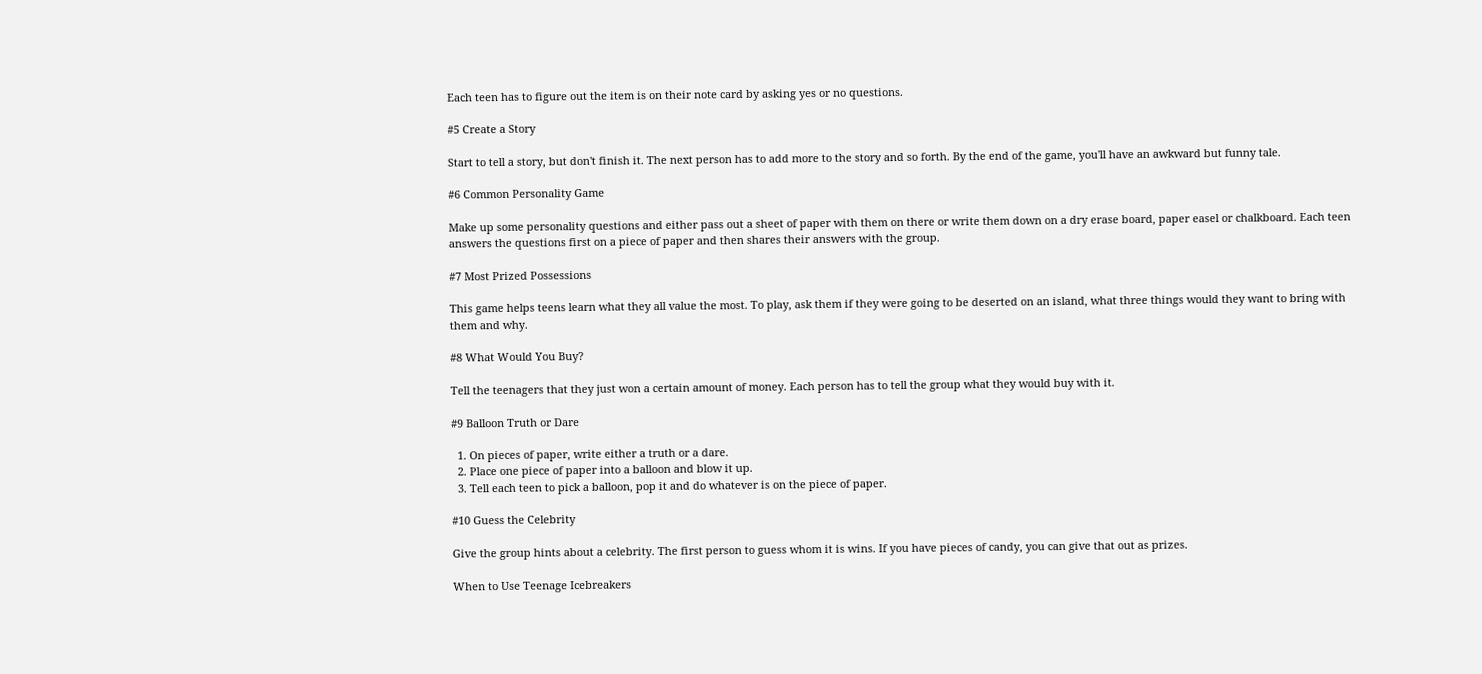Each teen has to figure out the item is on their note card by asking yes or no questions.

#5 Create a Story

Start to tell a story, but don't finish it. The next person has to add more to the story and so forth. By the end of the game, you'll have an awkward but funny tale.

#6 Common Personality Game

Make up some personality questions and either pass out a sheet of paper with them on there or write them down on a dry erase board, paper easel or chalkboard. Each teen answers the questions first on a piece of paper and then shares their answers with the group.

#7 Most Prized Possessions

This game helps teens learn what they all value the most. To play, ask them if they were going to be deserted on an island, what three things would they want to bring with them and why.

#8 What Would You Buy?

Tell the teenagers that they just won a certain amount of money. Each person has to tell the group what they would buy with it.

#9 Balloon Truth or Dare

  1. On pieces of paper, write either a truth or a dare.
  2. Place one piece of paper into a balloon and blow it up.
  3. Tell each teen to pick a balloon, pop it and do whatever is on the piece of paper.

#10 Guess the Celebrity

Give the group hints about a celebrity. The first person to guess whom it is wins. If you have pieces of candy, you can give that out as prizes.

When to Use Teenage Icebreakers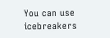You can use icebreakers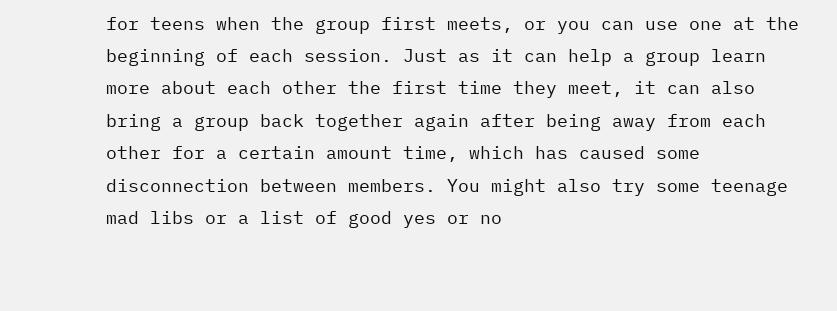for teens when the group first meets, or you can use one at the beginning of each session. Just as it can help a group learn more about each other the first time they meet, it can also bring a group back together again after being away from each other for a certain amount time, which has caused some disconnection between members. You might also try some teenage mad libs or a list of good yes or no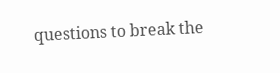questions to break the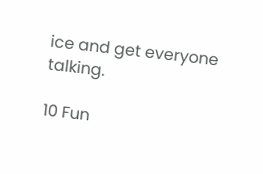ice and get everyone talking.

10 Fun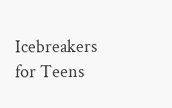Icebreakers for Teens